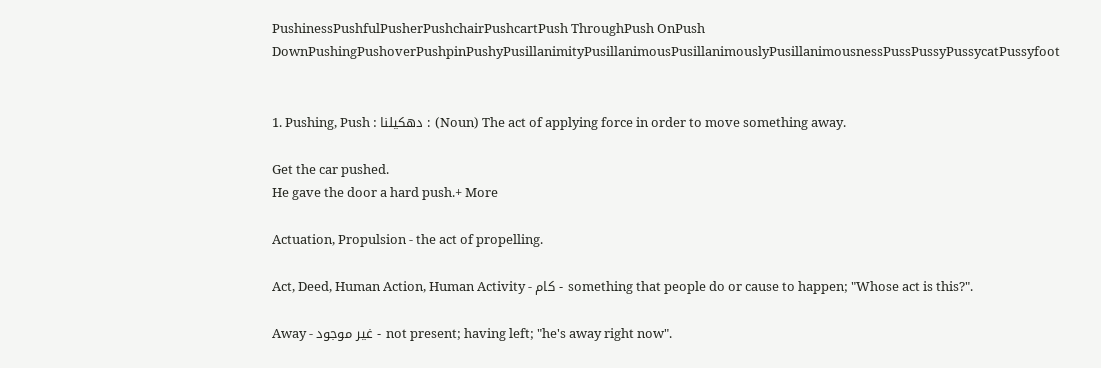PushinessPushfulPusherPushchairPushcartPush ThroughPush OnPush DownPushingPushoverPushpinPushyPusillanimityPusillanimousPusillanimouslyPusillanimousnessPussPussyPussycatPussyfoot


1. Pushing, Push : دھکیلنا : (Noun) The act of applying force in order to move something away.

Get the car pushed.
He gave the door a hard push.+ More

Actuation, Propulsion - the act of propelling.

Act, Deed, Human Action, Human Activity - کام - something that people do or cause to happen; "Whose act is this?".

Away - غیر موجود - not present; having left; "he's away right now".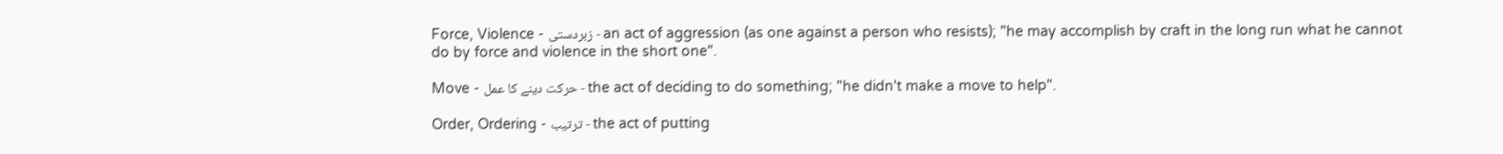Force, Violence - زبردستی - an act of aggression (as one against a person who resists); "he may accomplish by craft in the long run what he cannot do by force and violence in the short one".

Move - حرکت دینے کا عمل - the act of deciding to do something; "he didn't make a move to help".

Order, Ordering - ترتیب - the act of putting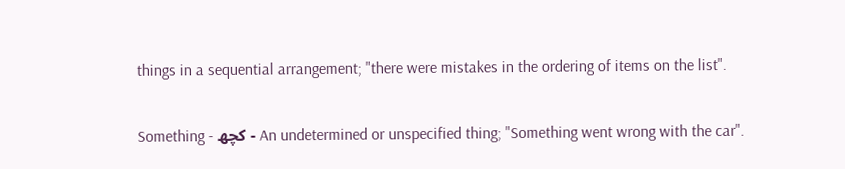things in a sequential arrangement; "there were mistakes in the ordering of items on the list".

Something - کچھ - An undetermined or unspecified thing; "Something went wrong with the car".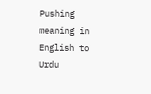Pushing meaning in English to Urdu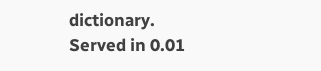dictionary.
Served in 0.01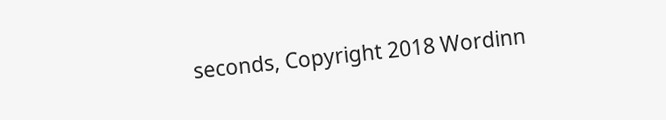seconds, Copyright 2018 Wordinn